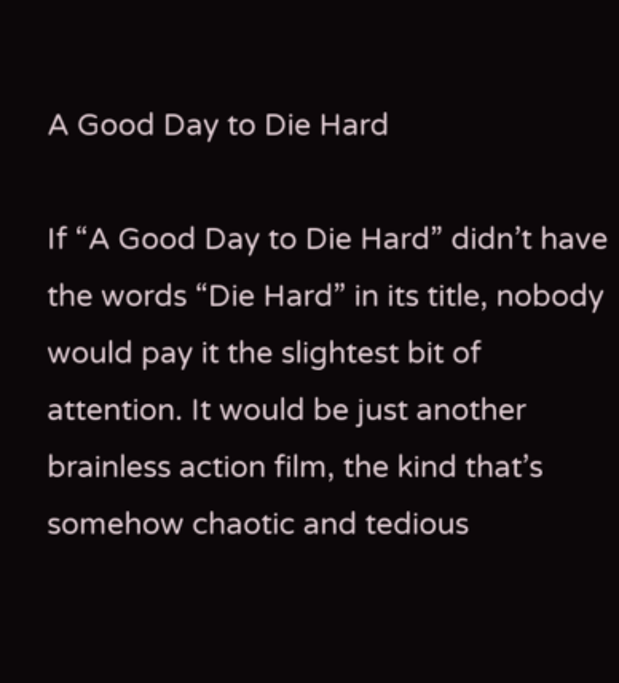A Good Day to Die Hard

If “A Good Day to Die Hard” didn’t have the words “Die Hard” in its title, nobody would pay it the slightest bit of attention. It would be just another brainless action film, the kind that’s somehow chaotic and tedious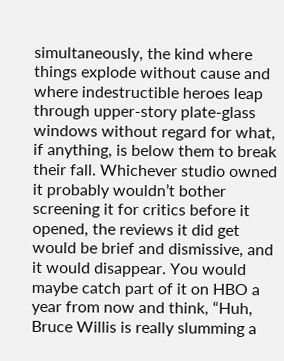simultaneously, the kind where things explode without cause and where indestructible heroes leap through upper-story plate-glass windows without regard for what, if anything, is below them to break their fall. Whichever studio owned it probably wouldn’t bother screening it for critics before it opened, the reviews it did get would be brief and dismissive, and it would disappear. You would maybe catch part of it on HBO a year from now and think, “Huh, Bruce Willis is really slumming a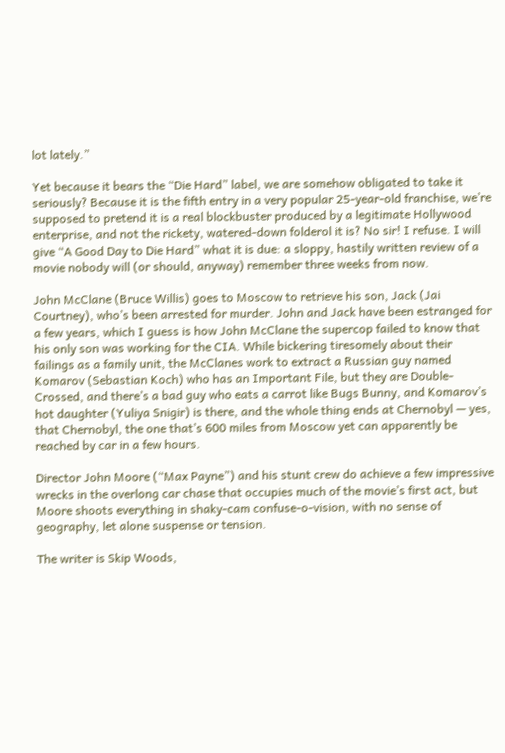lot lately.”

Yet because it bears the “Die Hard” label, we are somehow obligated to take it seriously? Because it is the fifth entry in a very popular 25-year-old franchise, we’re supposed to pretend it is a real blockbuster produced by a legitimate Hollywood enterprise, and not the rickety, watered-down folderol it is? No sir! I refuse. I will give “A Good Day to Die Hard” what it is due: a sloppy, hastily written review of a movie nobody will (or should, anyway) remember three weeks from now.

John McClane (Bruce Willis) goes to Moscow to retrieve his son, Jack (Jai Courtney), who’s been arrested for murder. John and Jack have been estranged for a few years, which I guess is how John McClane the supercop failed to know that his only son was working for the CIA. While bickering tiresomely about their failings as a family unit, the McClanes work to extract a Russian guy named Komarov (Sebastian Koch) who has an Important File, but they are Double-Crossed, and there’s a bad guy who eats a carrot like Bugs Bunny, and Komarov’s hot daughter (Yuliya Snigir) is there, and the whole thing ends at Chernobyl — yes, that Chernobyl, the one that’s 600 miles from Moscow yet can apparently be reached by car in a few hours.

Director John Moore (“Max Payne”) and his stunt crew do achieve a few impressive wrecks in the overlong car chase that occupies much of the movie’s first act, but Moore shoots everything in shaky-cam confuse-o-vision, with no sense of geography, let alone suspense or tension.

The writer is Skip Woods,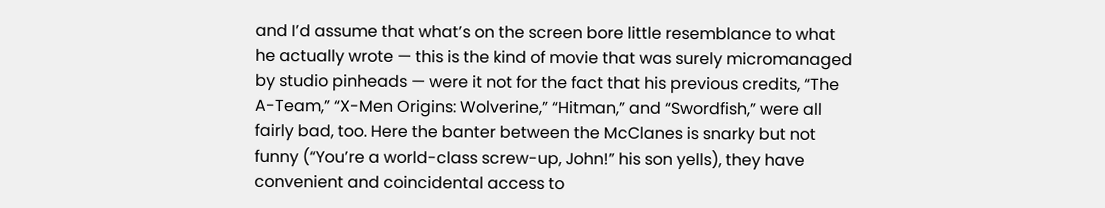and I’d assume that what’s on the screen bore little resemblance to what he actually wrote — this is the kind of movie that was surely micromanaged by studio pinheads — were it not for the fact that his previous credits, “The A-Team,” “X-Men Origins: Wolverine,” “Hitman,” and “Swordfish,” were all fairly bad, too. Here the banter between the McClanes is snarky but not funny (“You’re a world-class screw-up, John!” his son yells), they have convenient and coincidental access to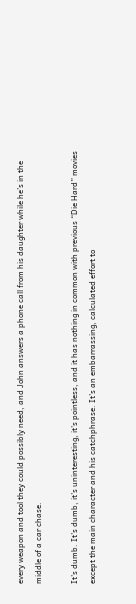every weapon and tool they could possibly need, and John answers a phone call from his daughter while he’s in the middle of a car chase.

It’s dumb. It’s dumb, it’s uninteresting, it’s pointless, and it has nothing in common with previous “Die Hard” movies except the main character and his catchphrase. It’s an embarrassing, calculated effort to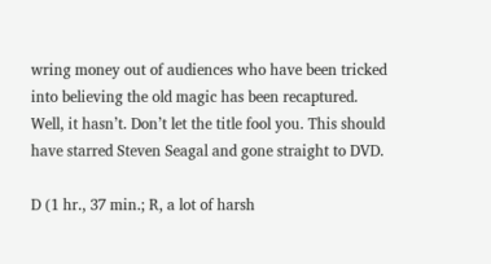wring money out of audiences who have been tricked into believing the old magic has been recaptured. Well, it hasn’t. Don’t let the title fool you. This should have starred Steven Seagal and gone straight to DVD.

D (1 hr., 37 min.; R, a lot of harsh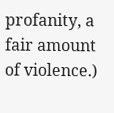profanity, a fair amount of violence.)